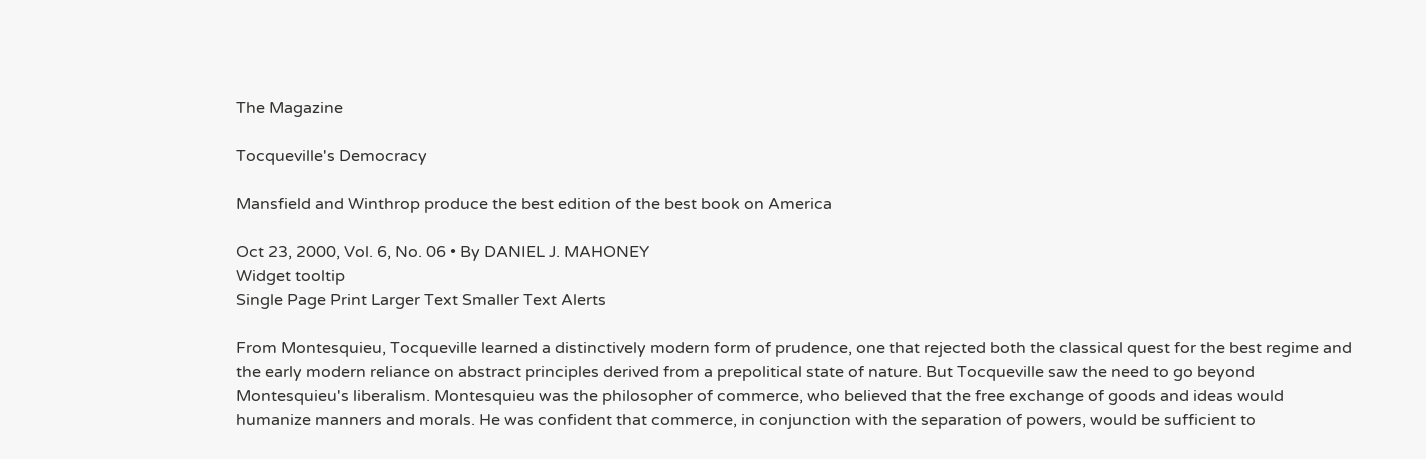The Magazine

Tocqueville's Democracy

Mansfield and Winthrop produce the best edition of the best book on America

Oct 23, 2000, Vol. 6, No. 06 • By DANIEL J. MAHONEY
Widget tooltip
Single Page Print Larger Text Smaller Text Alerts

From Montesquieu, Tocqueville learned a distinctively modern form of prudence, one that rejected both the classical quest for the best regime and the early modern reliance on abstract principles derived from a prepolitical state of nature. But Tocqueville saw the need to go beyond Montesquieu's liberalism. Montesquieu was the philosopher of commerce, who believed that the free exchange of goods and ideas would humanize manners and morals. He was confident that commerce, in conjunction with the separation of powers, would be sufficient to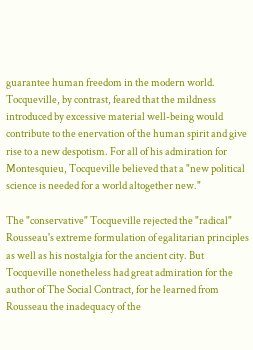guarantee human freedom in the modern world. Tocqueville, by contrast, feared that the mildness introduced by excessive material well-being would contribute to the enervation of the human spirit and give rise to a new despotism. For all of his admiration for Montesquieu, Tocqueville believed that a "new political science is needed for a world altogether new."

The "conservative" Tocqueville rejected the "radical" Rousseau's extreme formulation of egalitarian principles as well as his nostalgia for the ancient city. But Tocqueville nonetheless had great admiration for the author of The Social Contract, for he learned from Rousseau the inadequacy of the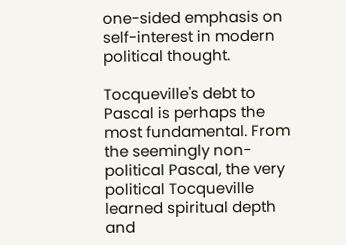one-sided emphasis on self-interest in modern political thought.

Tocqueville's debt to Pascal is perhaps the most fundamental. From the seemingly non-political Pascal, the very political Tocqueville learned spiritual depth and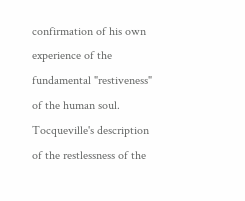confirmation of his own experience of the fundamental "restiveness" of the human soul. Tocqueville's description of the restlessness of the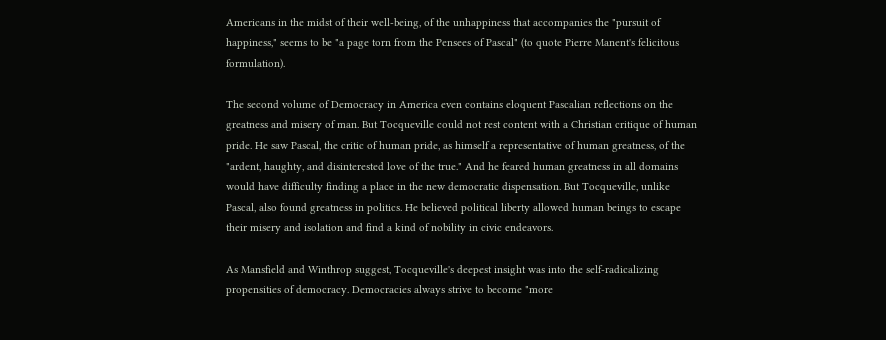Americans in the midst of their well-being, of the unhappiness that accompanies the "pursuit of happiness," seems to be "a page torn from the Pensees of Pascal" (to quote Pierre Manent's felicitous formulation).

The second volume of Democracy in America even contains eloquent Pascalian reflections on the greatness and misery of man. But Tocqueville could not rest content with a Christian critique of human pride. He saw Pascal, the critic of human pride, as himself a representative of human greatness, of the "ardent, haughty, and disinterested love of the true." And he feared human greatness in all domains would have difficulty finding a place in the new democratic dispensation. But Tocqueville, unlike Pascal, also found greatness in politics. He believed political liberty allowed human beings to escape their misery and isolation and find a kind of nobility in civic endeavors.

As Mansfield and Winthrop suggest, Tocqueville's deepest insight was into the self-radicalizing propensities of democracy. Democracies always strive to become "more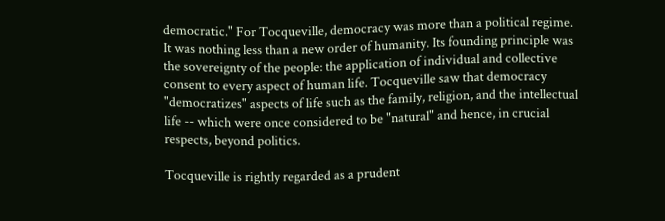democratic." For Tocqueville, democracy was more than a political regime. It was nothing less than a new order of humanity. Its founding principle was the sovereignty of the people: the application of individual and collective consent to every aspect of human life. Tocqueville saw that democracy "democratizes" aspects of life such as the family, religion, and the intellectual life -- which were once considered to be "natural" and hence, in crucial respects, beyond politics.

Tocqueville is rightly regarded as a prudent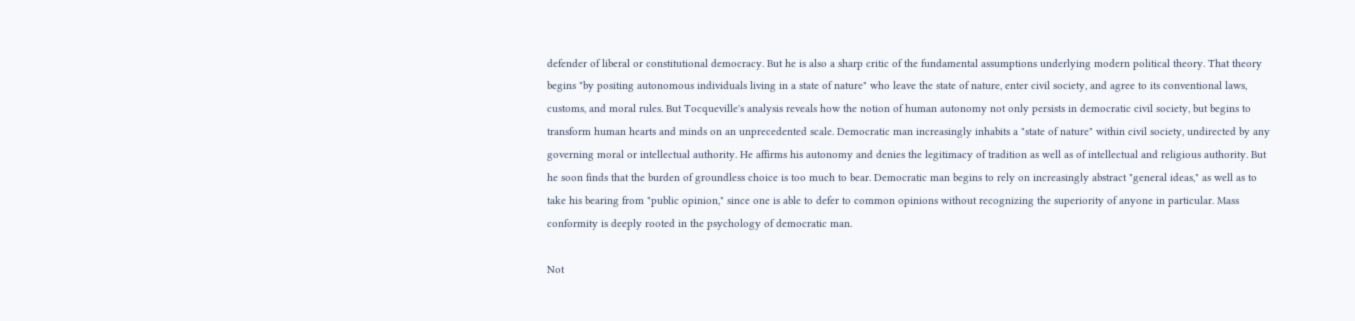defender of liberal or constitutional democracy. But he is also a sharp critic of the fundamental assumptions underlying modern political theory. That theory begins "by positing autonomous individuals living in a state of nature" who leave the state of nature, enter civil society, and agree to its conventional laws, customs, and moral rules. But Tocqueville's analysis reveals how the notion of human autonomy not only persists in democratic civil society, but begins to transform human hearts and minds on an unprecedented scale. Democratic man increasingly inhabits a "state of nature" within civil society, undirected by any governing moral or intellectual authority. He affirms his autonomy and denies the legitimacy of tradition as well as of intellectual and religious authority. But he soon finds that the burden of groundless choice is too much to bear. Democratic man begins to rely on increasingly abstract "general ideas," as well as to take his bearing from "public opinion," since one is able to defer to common opinions without recognizing the superiority of anyone in particular. Mass conformity is deeply rooted in the psychology of democratic man.

Not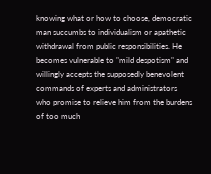knowing what or how to choose, democratic man succumbs to individualism or apathetic withdrawal from public responsibilities. He becomes vulnerable to "mild despotism" and willingly accepts the supposedly benevolent commands of experts and administrators who promise to relieve him from the burdens of too much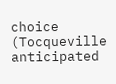choice (Tocqueville anticipated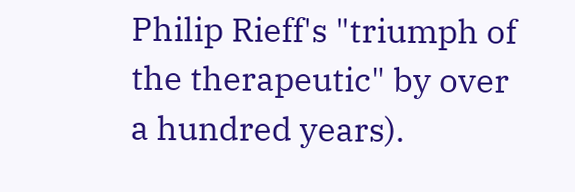Philip Rieff's "triumph of the therapeutic" by over a hundred years).